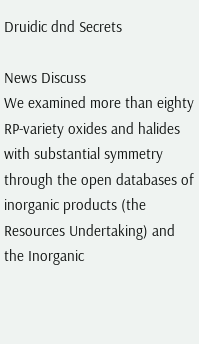Druidic dnd Secrets

News Discuss
We examined more than eighty RP-variety oxides and halides with substantial symmetry through the open databases of inorganic products (the Resources Undertaking) and the Inorganic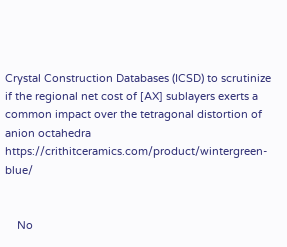Crystal Construction Databases (ICSD) to scrutinize if the regional net cost of [AX] sublayers exerts a common impact over the tetragonal distortion of anion octahedra https://crithitceramics.com/product/wintergreen-blue/


    No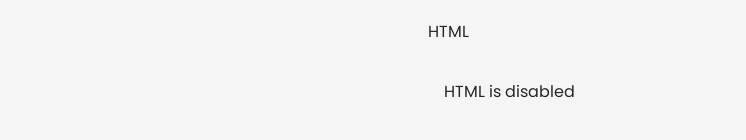HTML

    HTML is disabled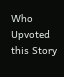Who Upvoted this Story